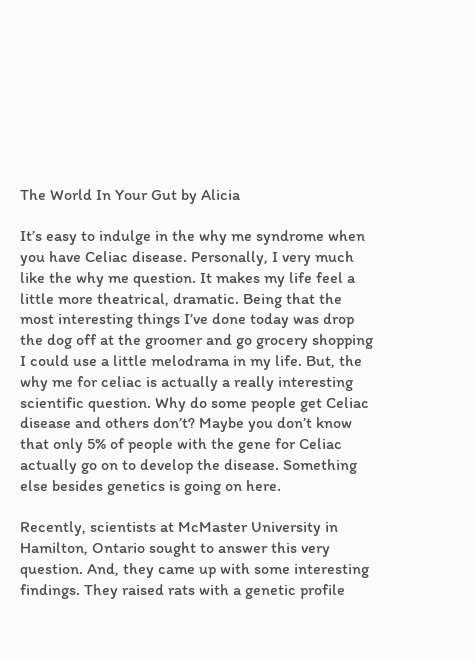The World In Your Gut by Alicia

It’s easy to indulge in the why me syndrome when you have Celiac disease. Personally, I very much like the why me question. It makes my life feel a little more theatrical, dramatic. Being that the most interesting things I’ve done today was drop the dog off at the groomer and go grocery shopping I could use a little melodrama in my life. But, the why me for celiac is actually a really interesting scientific question. Why do some people get Celiac disease and others don’t? Maybe you don’t know that only 5% of people with the gene for Celiac actually go on to develop the disease. Something else besides genetics is going on here.

Recently, scientists at McMaster University in Hamilton, Ontario sought to answer this very question. And, they came up with some interesting findings. They raised rats with a genetic profile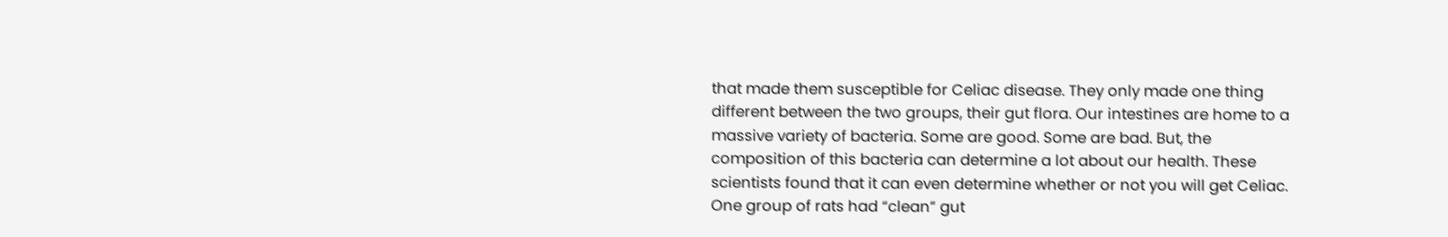that made them susceptible for Celiac disease. They only made one thing different between the two groups, their gut flora. Our intestines are home to a massive variety of bacteria. Some are good. Some are bad. But, the composition of this bacteria can determine a lot about our health. These scientists found that it can even determine whether or not you will get Celiac. One group of rats had “clean” gut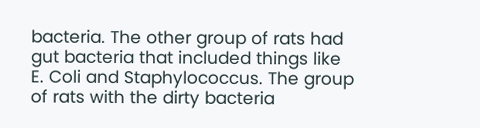bacteria. The other group of rats had gut bacteria that included things like E. Coli and Staphylococcus. The group of rats with the dirty bacteria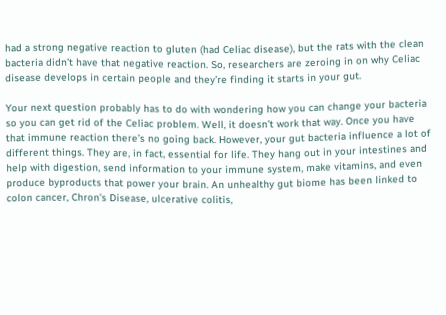had a strong negative reaction to gluten (had Celiac disease), but the rats with the clean bacteria didn’t have that negative reaction. So, researchers are zeroing in on why Celiac disease develops in certain people and they’re finding it starts in your gut.

Your next question probably has to do with wondering how you can change your bacteria so you can get rid of the Celiac problem. Well, it doesn’t work that way. Once you have that immune reaction there’s no going back. However, your gut bacteria influence a lot of different things. They are, in fact, essential for life. They hang out in your intestines and help with digestion, send information to your immune system, make vitamins, and even produce byproducts that power your brain. An unhealthy gut biome has been linked to colon cancer, Chron’s Disease, ulcerative colitis,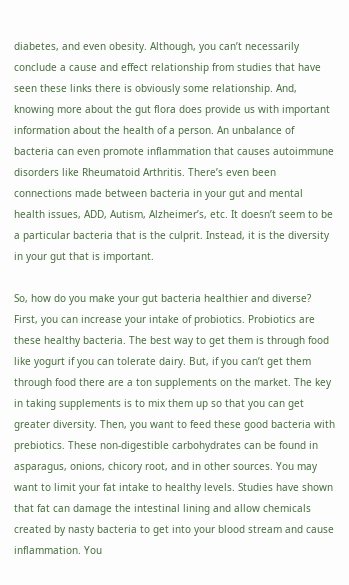diabetes, and even obesity. Although, you can’t necessarily conclude a cause and effect relationship from studies that have seen these links there is obviously some relationship. And, knowing more about the gut flora does provide us with important information about the health of a person. An unbalance of bacteria can even promote inflammation that causes autoimmune disorders like Rheumatoid Arthritis. There’s even been connections made between bacteria in your gut and mental health issues, ADD, Autism, Alzheimer’s, etc. It doesn’t seem to be a particular bacteria that is the culprit. Instead, it is the diversity in your gut that is important.

So, how do you make your gut bacteria healthier and diverse? First, you can increase your intake of probiotics. Probiotics are these healthy bacteria. The best way to get them is through food like yogurt if you can tolerate dairy. But, if you can’t get them through food there are a ton supplements on the market. The key in taking supplements is to mix them up so that you can get greater diversity. Then, you want to feed these good bacteria with prebiotics. These non-digestible carbohydrates can be found in asparagus, onions, chicory root, and in other sources. You may want to limit your fat intake to healthy levels. Studies have shown that fat can damage the intestinal lining and allow chemicals created by nasty bacteria to get into your blood stream and cause inflammation. You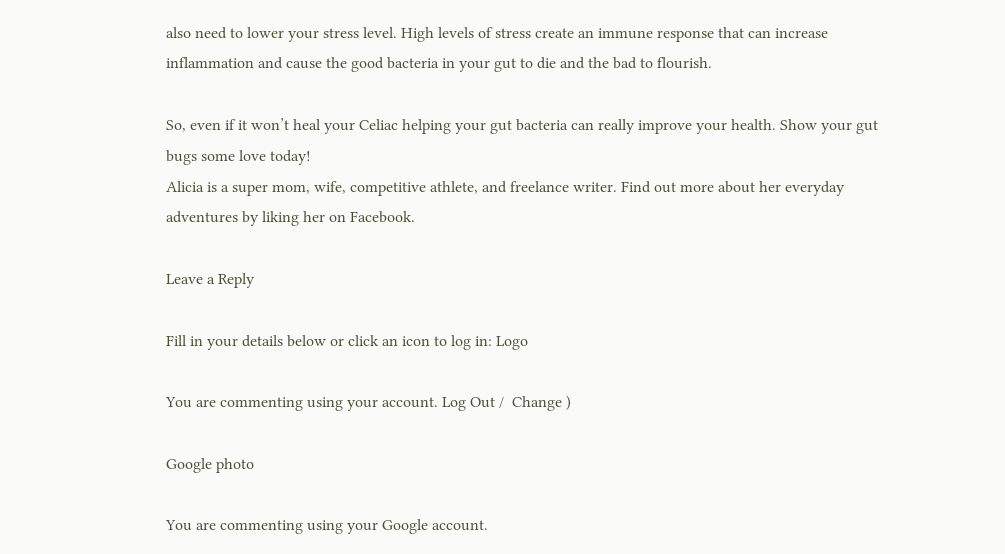also need to lower your stress level. High levels of stress create an immune response that can increase inflammation and cause the good bacteria in your gut to die and the bad to flourish.

So, even if it won’t heal your Celiac helping your gut bacteria can really improve your health. Show your gut bugs some love today!
Alicia is a super mom, wife, competitive athlete, and freelance writer. Find out more about her everyday adventures by liking her on Facebook.

Leave a Reply

Fill in your details below or click an icon to log in: Logo

You are commenting using your account. Log Out /  Change )

Google photo

You are commenting using your Google account.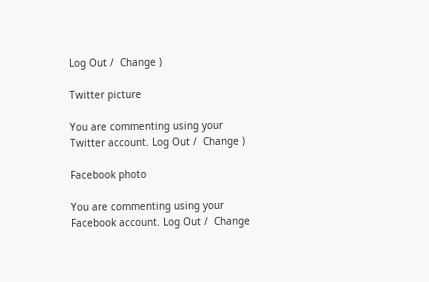Log Out /  Change )

Twitter picture

You are commenting using your Twitter account. Log Out /  Change )

Facebook photo

You are commenting using your Facebook account. Log Out /  Change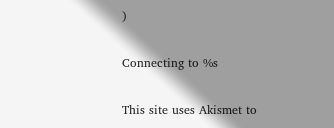)

Connecting to %s

This site uses Akismet to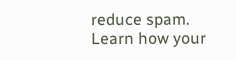reduce spam. Learn how your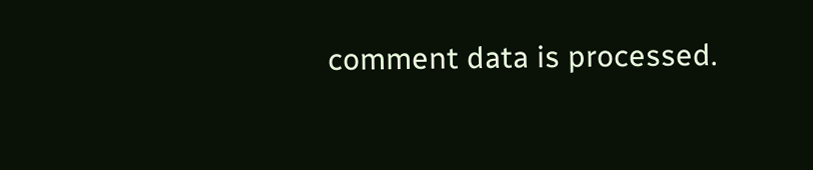comment data is processed.